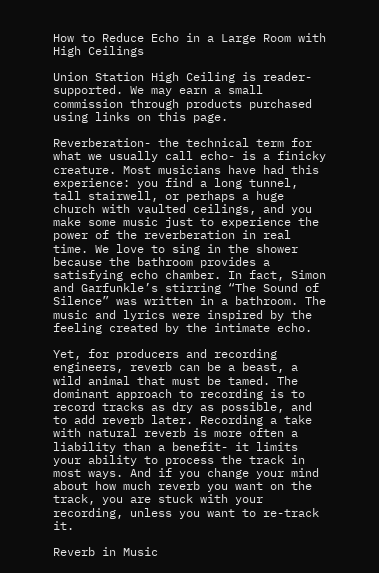How to Reduce Echo in a Large Room with High Ceilings

Union Station High Ceiling is reader-supported. We may earn a small commission through products purchased using links on this page.

Reverberation- the technical term for what we usually call echo- is a finicky creature. Most musicians have had this experience: you find a long tunnel, tall stairwell, or perhaps a huge church with vaulted ceilings, and you make some music just to experience the power of the reverberation in real time. We love to sing in the shower because the bathroom provides a satisfying echo chamber. In fact, Simon and Garfunkle’s stirring “The Sound of Silence” was written in a bathroom. The music and lyrics were inspired by the feeling created by the intimate echo.

Yet, for producers and recording engineers, reverb can be a beast, a wild animal that must be tamed. The dominant approach to recording is to record tracks as dry as possible, and to add reverb later. Recording a take with natural reverb is more often a liability than a benefit- it limits your ability to process the track in most ways. And if you change your mind about how much reverb you want on the track, you are stuck with your recording, unless you want to re-track it.

Reverb in Music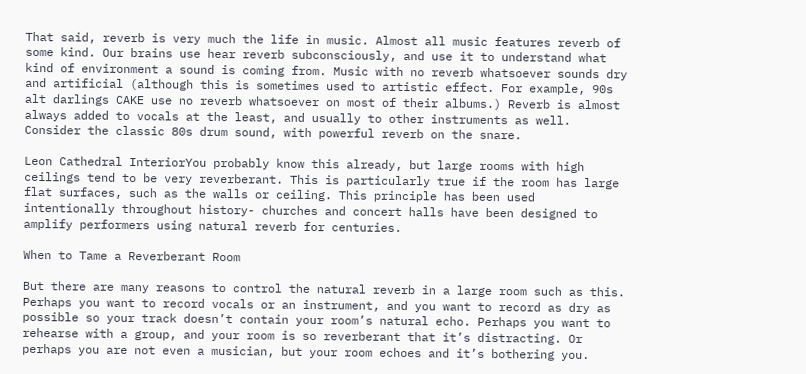That said, reverb is very much the life in music. Almost all music features reverb of some kind. Our brains use hear reverb subconsciously, and use it to understand what kind of environment a sound is coming from. Music with no reverb whatsoever sounds dry and artificial (although this is sometimes used to artistic effect. For example, 90s alt darlings CAKE use no reverb whatsoever on most of their albums.) Reverb is almost always added to vocals at the least, and usually to other instruments as well. Consider the classic 80s drum sound, with powerful reverb on the snare.

Leon Cathedral InteriorYou probably know this already, but large rooms with high ceilings tend to be very reverberant. This is particularly true if the room has large flat surfaces, such as the walls or ceiling. This principle has been used intentionally throughout history- churches and concert halls have been designed to amplify performers using natural reverb for centuries.

When to Tame a Reverberant Room

But there are many reasons to control the natural reverb in a large room such as this. Perhaps you want to record vocals or an instrument, and you want to record as dry as possible so your track doesn’t contain your room’s natural echo. Perhaps you want to rehearse with a group, and your room is so reverberant that it’s distracting. Or perhaps you are not even a musician, but your room echoes and it’s bothering you.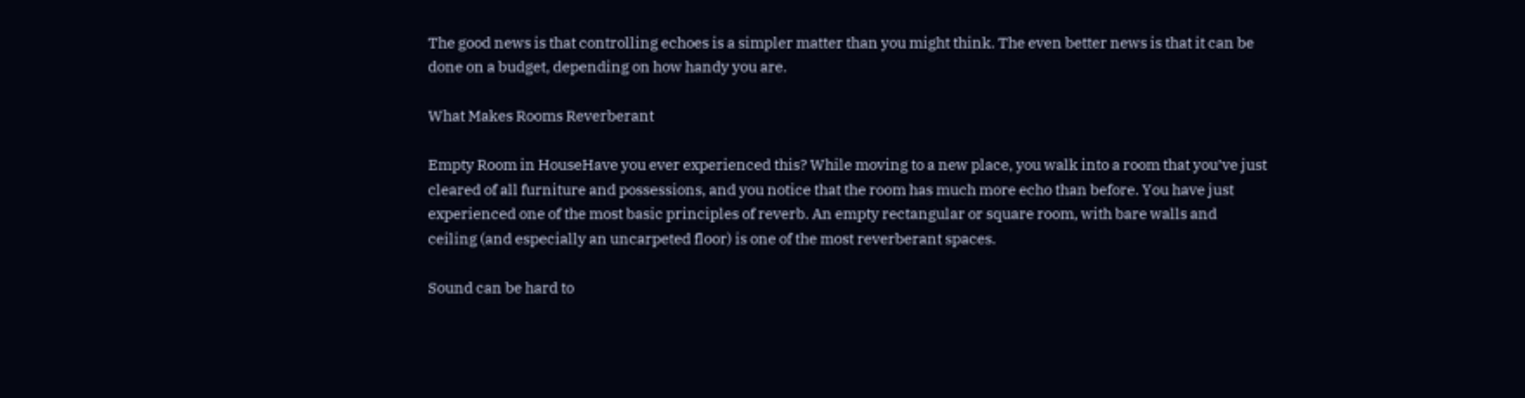The good news is that controlling echoes is a simpler matter than you might think. The even better news is that it can be done on a budget, depending on how handy you are.

What Makes Rooms Reverberant

Empty Room in HouseHave you ever experienced this? While moving to a new place, you walk into a room that you’ve just cleared of all furniture and possessions, and you notice that the room has much more echo than before. You have just experienced one of the most basic principles of reverb. An empty rectangular or square room, with bare walls and ceiling (and especially an uncarpeted floor) is one of the most reverberant spaces.

Sound can be hard to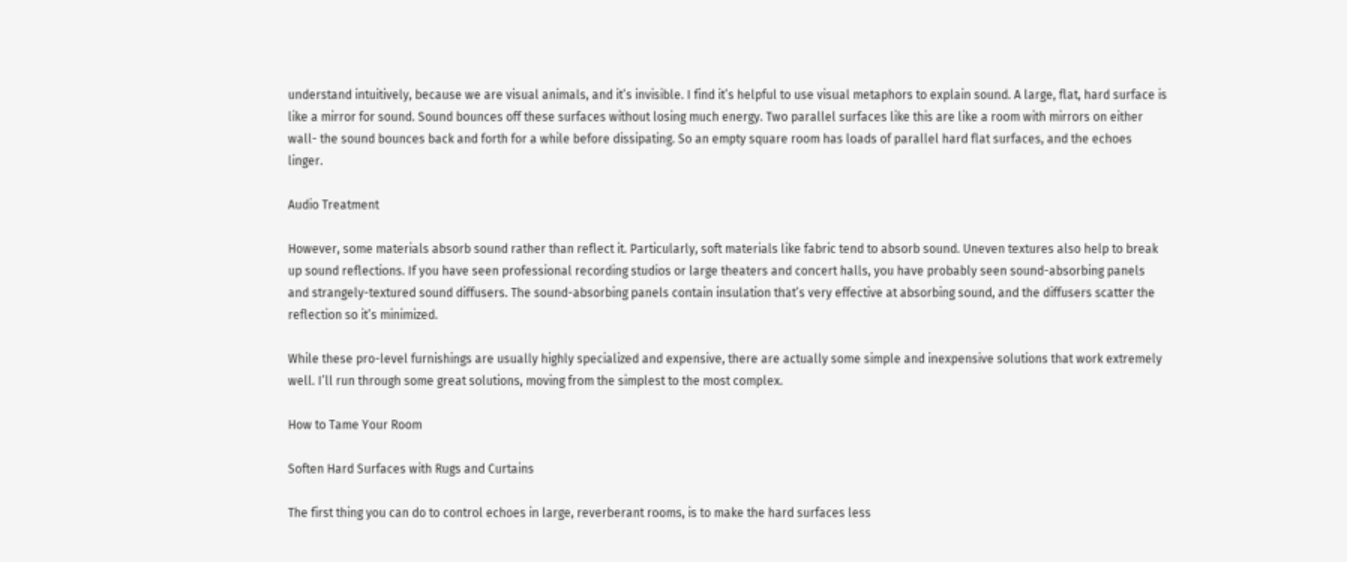understand intuitively, because we are visual animals, and it’s invisible. I find it’s helpful to use visual metaphors to explain sound. A large, flat, hard surface is like a mirror for sound. Sound bounces off these surfaces without losing much energy. Two parallel surfaces like this are like a room with mirrors on either wall- the sound bounces back and forth for a while before dissipating. So an empty square room has loads of parallel hard flat surfaces, and the echoes linger.

Audio Treatment

However, some materials absorb sound rather than reflect it. Particularly, soft materials like fabric tend to absorb sound. Uneven textures also help to break up sound reflections. If you have seen professional recording studios or large theaters and concert halls, you have probably seen sound-absorbing panels and strangely-textured sound diffusers. The sound-absorbing panels contain insulation that’s very effective at absorbing sound, and the diffusers scatter the reflection so it’s minimized.

While these pro-level furnishings are usually highly specialized and expensive, there are actually some simple and inexpensive solutions that work extremely well. I’ll run through some great solutions, moving from the simplest to the most complex.

How to Tame Your Room

Soften Hard Surfaces with Rugs and Curtains

The first thing you can do to control echoes in large, reverberant rooms, is to make the hard surfaces less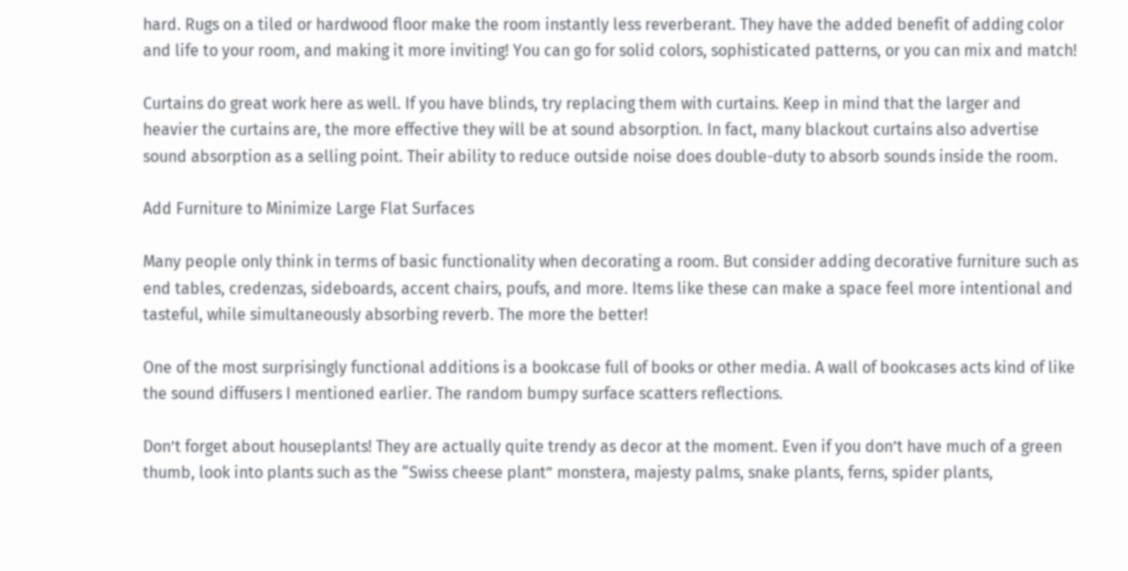hard. Rugs on a tiled or hardwood floor make the room instantly less reverberant. They have the added benefit of adding color and life to your room, and making it more inviting! You can go for solid colors, sophisticated patterns, or you can mix and match!

Curtains do great work here as well. If you have blinds, try replacing them with curtains. Keep in mind that the larger and heavier the curtains are, the more effective they will be at sound absorption. In fact, many blackout curtains also advertise sound absorption as a selling point. Their ability to reduce outside noise does double-duty to absorb sounds inside the room.

Add Furniture to Minimize Large Flat Surfaces

Many people only think in terms of basic functionality when decorating a room. But consider adding decorative furniture such as end tables, credenzas, sideboards, accent chairs, poufs, and more. Items like these can make a space feel more intentional and tasteful, while simultaneously absorbing reverb. The more the better!

One of the most surprisingly functional additions is a bookcase full of books or other media. A wall of bookcases acts kind of like the sound diffusers I mentioned earlier. The random bumpy surface scatters reflections.

Don’t forget about houseplants! They are actually quite trendy as decor at the moment. Even if you don’t have much of a green thumb, look into plants such as the “Swiss cheese plant” monstera, majesty palms, snake plants, ferns, spider plants,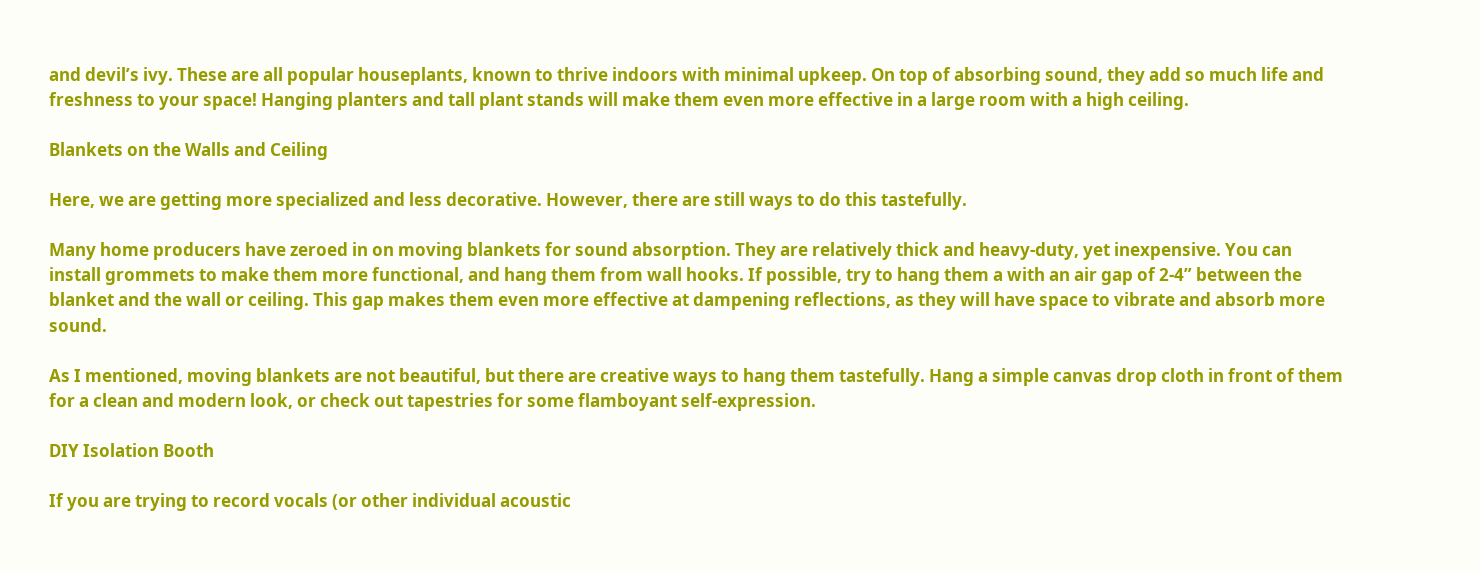and devil’s ivy. These are all popular houseplants, known to thrive indoors with minimal upkeep. On top of absorbing sound, they add so much life and freshness to your space! Hanging planters and tall plant stands will make them even more effective in a large room with a high ceiling.

Blankets on the Walls and Ceiling

Here, we are getting more specialized and less decorative. However, there are still ways to do this tastefully.

Many home producers have zeroed in on moving blankets for sound absorption. They are relatively thick and heavy-duty, yet inexpensive. You can install grommets to make them more functional, and hang them from wall hooks. If possible, try to hang them a with an air gap of 2-4” between the blanket and the wall or ceiling. This gap makes them even more effective at dampening reflections, as they will have space to vibrate and absorb more sound.

As I mentioned, moving blankets are not beautiful, but there are creative ways to hang them tastefully. Hang a simple canvas drop cloth in front of them for a clean and modern look, or check out tapestries for some flamboyant self-expression.

DIY Isolation Booth

If you are trying to record vocals (or other individual acoustic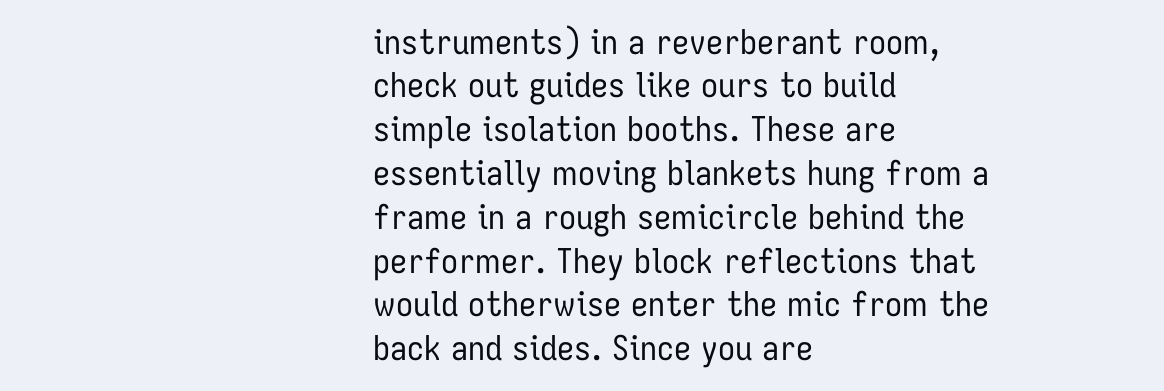instruments) in a reverberant room, check out guides like ours to build simple isolation booths. These are essentially moving blankets hung from a frame in a rough semicircle behind the performer. They block reflections that would otherwise enter the mic from the back and sides. Since you are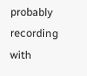probably recording with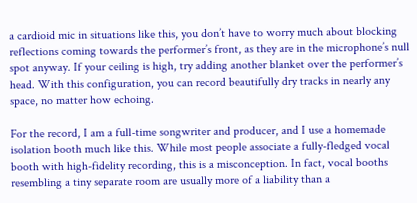a cardioid mic in situations like this, you don’t have to worry much about blocking reflections coming towards the performer’s front, as they are in the microphone’s null spot anyway. If your ceiling is high, try adding another blanket over the performer’s head. With this configuration, you can record beautifully dry tracks in nearly any space, no matter how echoing.

For the record, I am a full-time songwriter and producer, and I use a homemade isolation booth much like this. While most people associate a fully-fledged vocal booth with high-fidelity recording, this is a misconception. In fact, vocal booths resembling a tiny separate room are usually more of a liability than a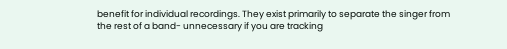benefit for individual recordings. They exist primarily to separate the singer from the rest of a band- unnecessary if you are tracking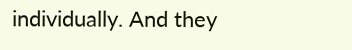individually. And they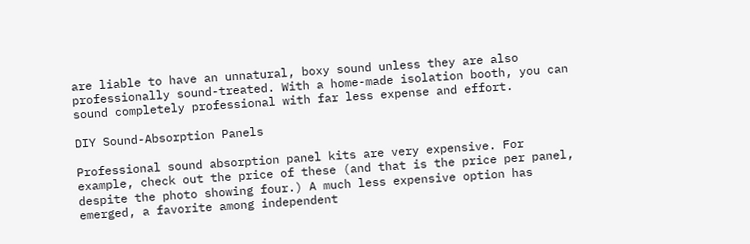are liable to have an unnatural, boxy sound unless they are also professionally sound-treated. With a home-made isolation booth, you can sound completely professional with far less expense and effort.

DIY Sound-Absorption Panels

Professional sound absorption panel kits are very expensive. For example, check out the price of these (and that is the price per panel, despite the photo showing four.) A much less expensive option has emerged, a favorite among independent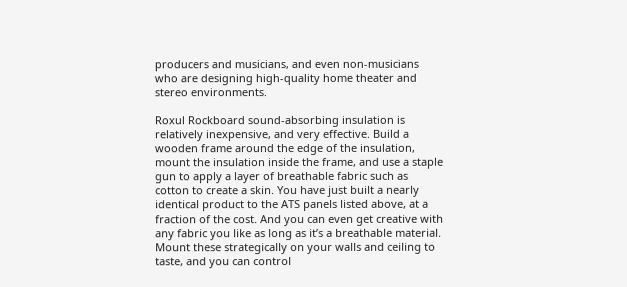producers and musicians, and even non-musicians who are designing high-quality home theater and stereo environments.

Roxul Rockboard sound-absorbing insulation is relatively inexpensive, and very effective. Build a wooden frame around the edge of the insulation, mount the insulation inside the frame, and use a staple gun to apply a layer of breathable fabric such as cotton to create a skin. You have just built a nearly identical product to the ATS panels listed above, at a fraction of the cost. And you can even get creative with any fabric you like as long as it’s a breathable material. Mount these strategically on your walls and ceiling to taste, and you can control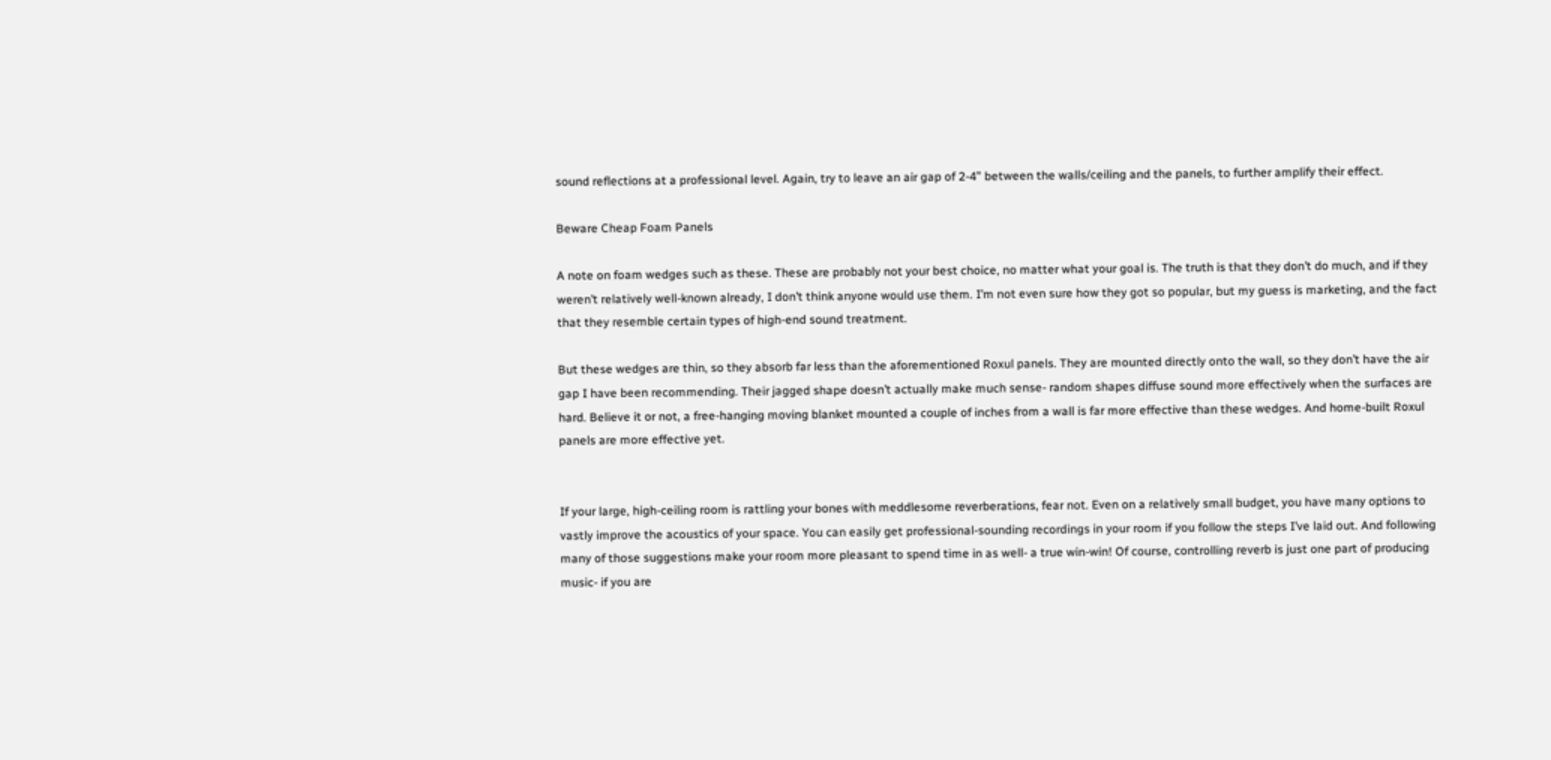sound reflections at a professional level. Again, try to leave an air gap of 2-4” between the walls/ceiling and the panels, to further amplify their effect.

Beware Cheap Foam Panels

A note on foam wedges such as these. These are probably not your best choice, no matter what your goal is. The truth is that they don’t do much, and if they weren’t relatively well-known already, I don’t think anyone would use them. I’m not even sure how they got so popular, but my guess is marketing, and the fact that they resemble certain types of high-end sound treatment.

But these wedges are thin, so they absorb far less than the aforementioned Roxul panels. They are mounted directly onto the wall, so they don’t have the air gap I have been recommending. Their jagged shape doesn’t actually make much sense- random shapes diffuse sound more effectively when the surfaces are hard. Believe it or not, a free-hanging moving blanket mounted a couple of inches from a wall is far more effective than these wedges. And home-built Roxul panels are more effective yet.


If your large, high-ceiling room is rattling your bones with meddlesome reverberations, fear not. Even on a relatively small budget, you have many options to vastly improve the acoustics of your space. You can easily get professional-sounding recordings in your room if you follow the steps I’ve laid out. And following many of those suggestions make your room more pleasant to spend time in as well- a true win-win! Of course, controlling reverb is just one part of producing music- if you are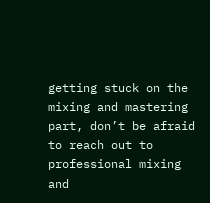getting stuck on the mixing and mastering part, don’t be afraid to reach out to professional mixing and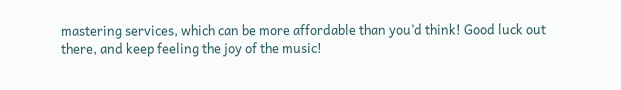mastering services, which can be more affordable than you’d think! Good luck out there, and keep feeling the joy of the music!